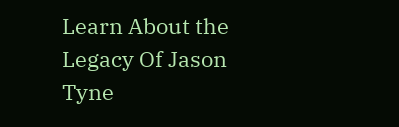Learn About the Legacy Of Jason Tyne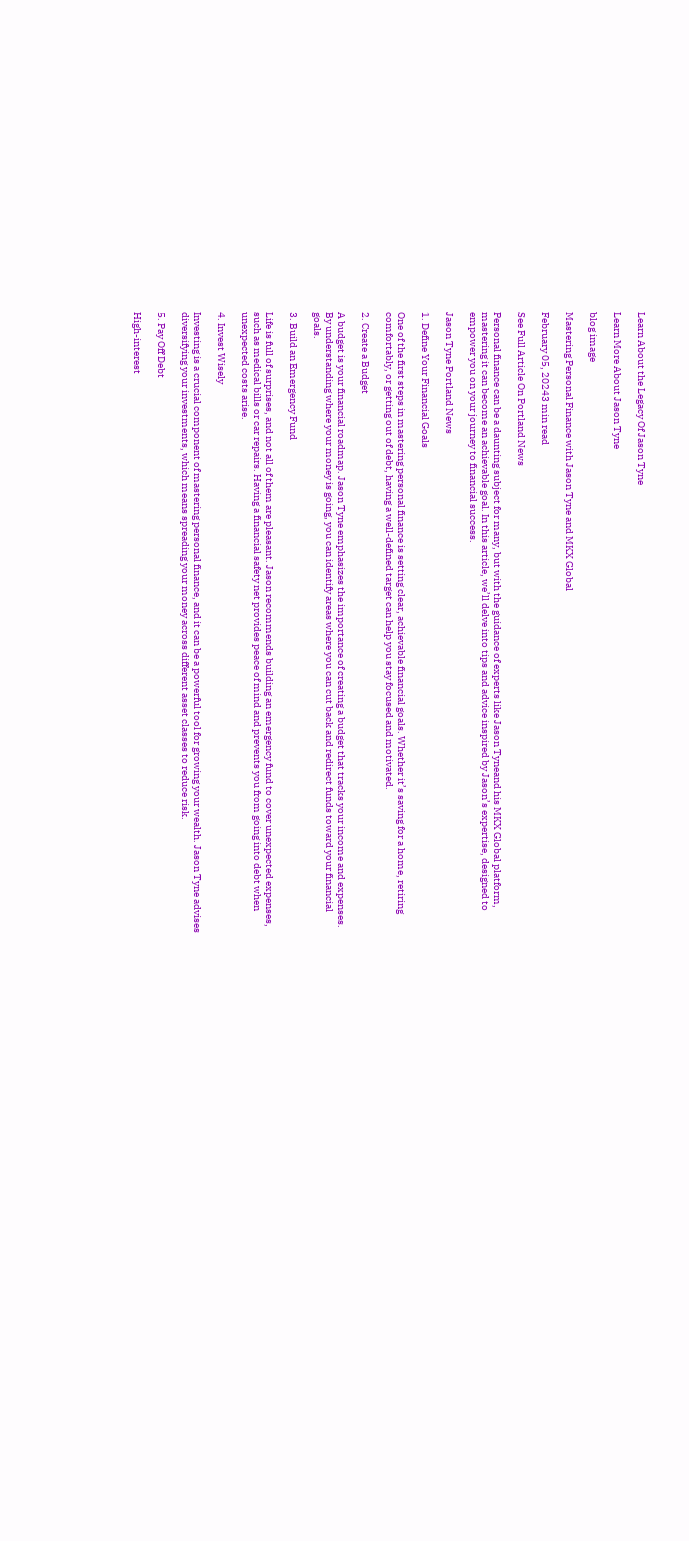Learn About the Legacy Of Jason Tyne

Learn More About Jason Tyne

blog image

Mastering Personal Finance with Jason Tyne and MKX Global

February 05, 20243 min read

See Full Article On Portland News

Personal finance can be a daunting subject for many, but with the guidance of experts like Jason Tyneand his MKX Global platform, mastering it can become an achievable goal. In this article, we’ll delve into tips and advice inspired by Jason’s expertise, designed to empower you on your journey to financial success.

Jason Tyne Portland News

1. Define Your Financial Goals

One of the first steps in mastering personal finance is setting clear, achievable financial goals. Whether it’s saving for a home, retiring comfortably, or getting out of debt, having a well-defined target can help you stay focused and motivated.

2. Create a Budget

A budget is your financial roadmap. Jason Tyne emphasizes the importance of creating a budget that tracks your income and expenses. By understanding where your money is going, you can identify areas where you can cut back and redirect funds toward your financial goals.

3. Build an Emergency Fund

Life is full of surprises, and not all of them are pleasant. Jason recommends building an emergency fund to cover unexpected expenses, such as medical bills or car repairs. Having a financial safety net provides peace of mind and prevents you from going into debt when unexpected costs arise.

4. Invest Wisely

Investing is a crucial component of mastering personal finance, and it can be a powerful tool for growing your wealth. Jason Tyne advises diversifying your investments, which means spreading your money across different asset classes to reduce risk.

5. Pay Off Debt

High-interest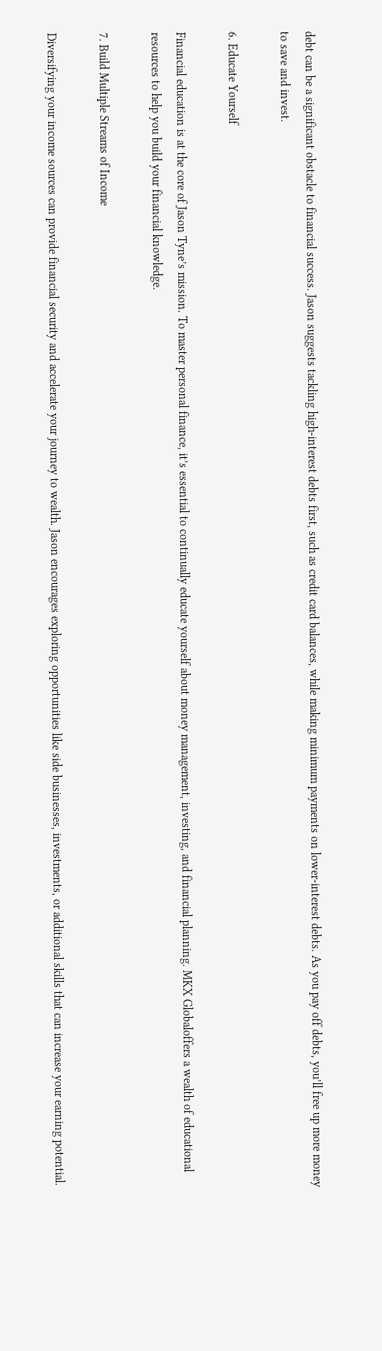debt can be a significant obstacle to financial success. Jason suggests tackling high-interest debts first, such as credit card balances, while making minimum payments on lower-interest debts. As you pay off debts, you’ll free up more money to save and invest.

6. Educate Yourself

Financial education is at the core of Jason Tyne’s mission. To master personal finance, it’s essential to continually educate yourself about money management, investing, and financial planning. MKX Globaloffers a wealth of educational resources to help you build your financial knowledge.

7. Build Multiple Streams of Income

Diversifying your income sources can provide financial security and accelerate your journey to wealth. Jason encourages exploring opportunities like side businesses, investments, or additional skills that can increase your earning potential.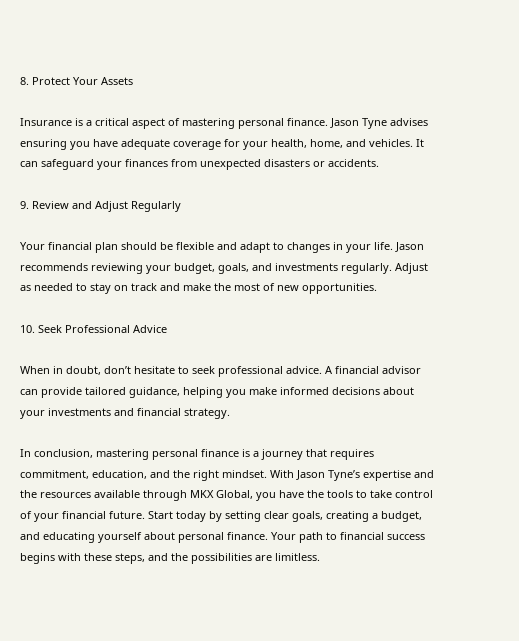8. Protect Your Assets

Insurance is a critical aspect of mastering personal finance. Jason Tyne advises ensuring you have adequate coverage for your health, home, and vehicles. It can safeguard your finances from unexpected disasters or accidents.

9. Review and Adjust Regularly

Your financial plan should be flexible and adapt to changes in your life. Jason recommends reviewing your budget, goals, and investments regularly. Adjust as needed to stay on track and make the most of new opportunities.

10. Seek Professional Advice

When in doubt, don’t hesitate to seek professional advice. A financial advisor can provide tailored guidance, helping you make informed decisions about your investments and financial strategy.

In conclusion, mastering personal finance is a journey that requires commitment, education, and the right mindset. With Jason Tyne’s expertise and the resources available through MKX Global, you have the tools to take control of your financial future. Start today by setting clear goals, creating a budget, and educating yourself about personal finance. Your path to financial success begins with these steps, and the possibilities are limitless.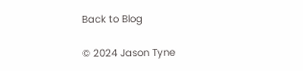Back to Blog

© 2024 Jason Tyne